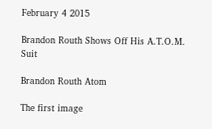February 4 2015

Brandon Routh Shows Off His A.T.O.M. Suit

Brandon Routh Atom

The first image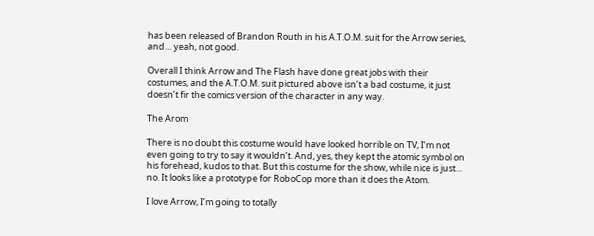has been released of Brandon Routh in his A.T.O.M. suit for the Arrow series, and… yeah, not good.

Overall I think Arrow and The Flash have done great jobs with their costumes, and the A.T.O.M. suit pictured above isn’t a bad costume, it just doesn’t fir the comics version of the character in any way.

The Arom

There is no doubt this costume would have looked horrible on TV, I’m not even going to try to say it wouldn’t. And, yes, they kept the atomic symbol on his forehead, kudos to that. But this costume for the show, while nice is just… no. It looks like a prototype for RoboCop more than it does the Atom.

I love Arrow, I’m going to totally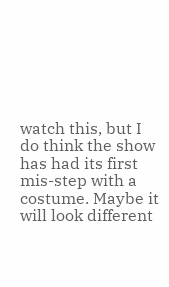watch this, but I do think the show has had its first mis-step with a costume. Maybe it will look different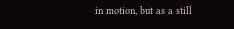in motion, but as a still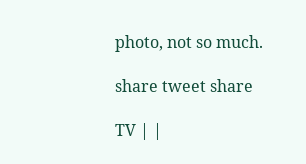photo, not so much.

share tweet share

TV | |